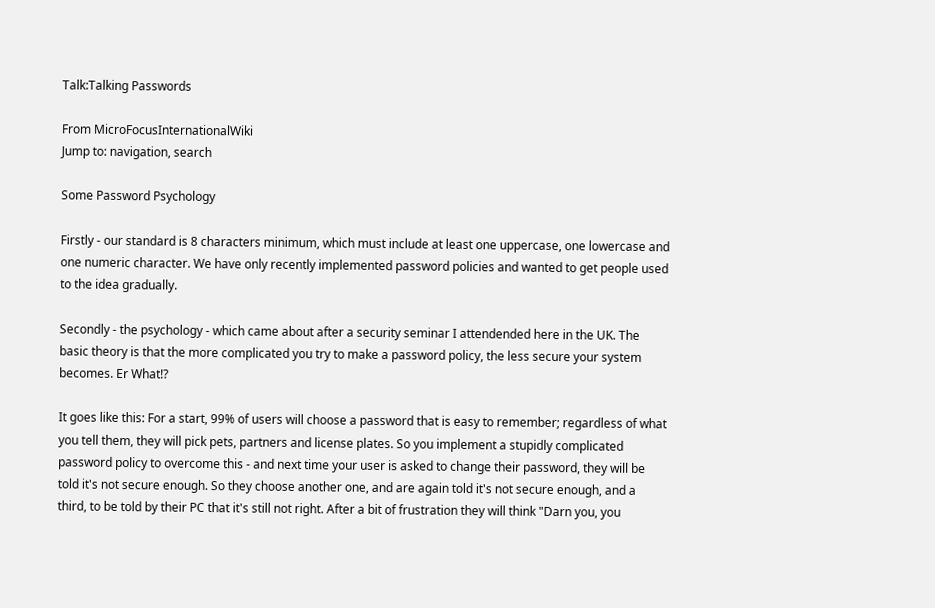Talk:Talking Passwords

From MicroFocusInternationalWiki
Jump to: navigation, search

Some Password Psychology

Firstly - our standard is 8 characters minimum, which must include at least one uppercase, one lowercase and one numeric character. We have only recently implemented password policies and wanted to get people used to the idea gradually.

Secondly - the psychology - which came about after a security seminar I attendended here in the UK. The basic theory is that the more complicated you try to make a password policy, the less secure your system becomes. Er What!?

It goes like this: For a start, 99% of users will choose a password that is easy to remember; regardless of what you tell them, they will pick pets, partners and license plates. So you implement a stupidly complicated password policy to overcome this - and next time your user is asked to change their password, they will be told it's not secure enough. So they choose another one, and are again told it's not secure enough, and a third, to be told by their PC that it's still not right. After a bit of frustration they will think "Darn you, you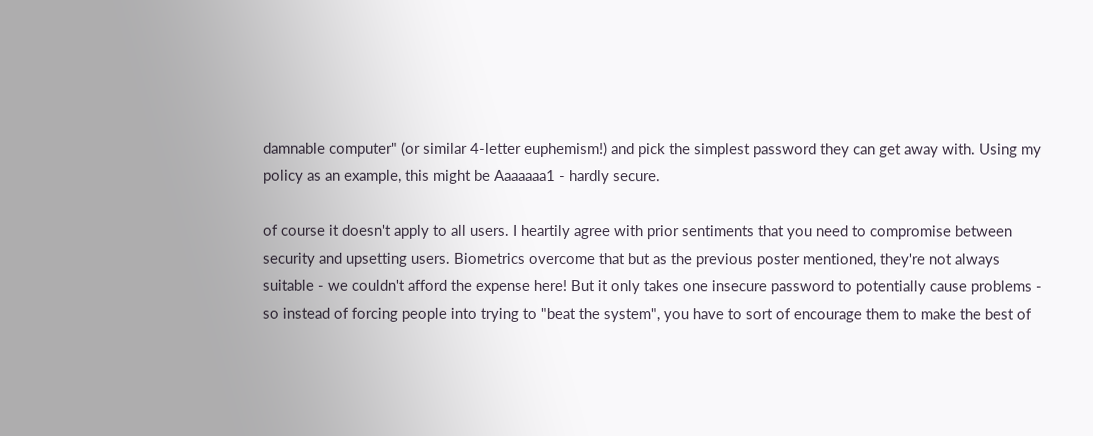damnable computer" (or similar 4-letter euphemism!) and pick the simplest password they can get away with. Using my policy as an example, this might be Aaaaaaa1 - hardly secure.

of course it doesn't apply to all users. I heartily agree with prior sentiments that you need to compromise between security and upsetting users. Biometrics overcome that but as the previous poster mentioned, they're not always suitable - we couldn't afford the expense here! But it only takes one insecure password to potentially cause problems - so instead of forcing people into trying to "beat the system", you have to sort of encourage them to make the best of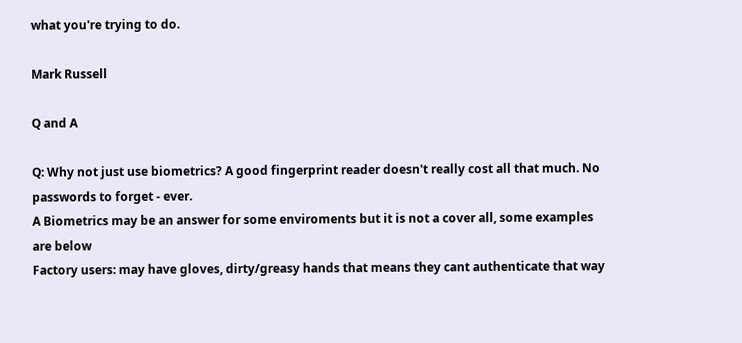what you're trying to do.

Mark Russell

Q and A

Q: Why not just use biometrics? A good fingerprint reader doesn't really cost all that much. No passwords to forget - ever.
A Biometrics may be an answer for some enviroments but it is not a cover all, some examples are below
Factory users: may have gloves, dirty/greasy hands that means they cant authenticate that way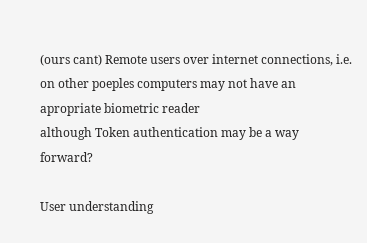(ours cant) Remote users over internet connections, i.e. on other poeples computers may not have an apropriate biometric reader
although Token authentication may be a way forward?

User understanding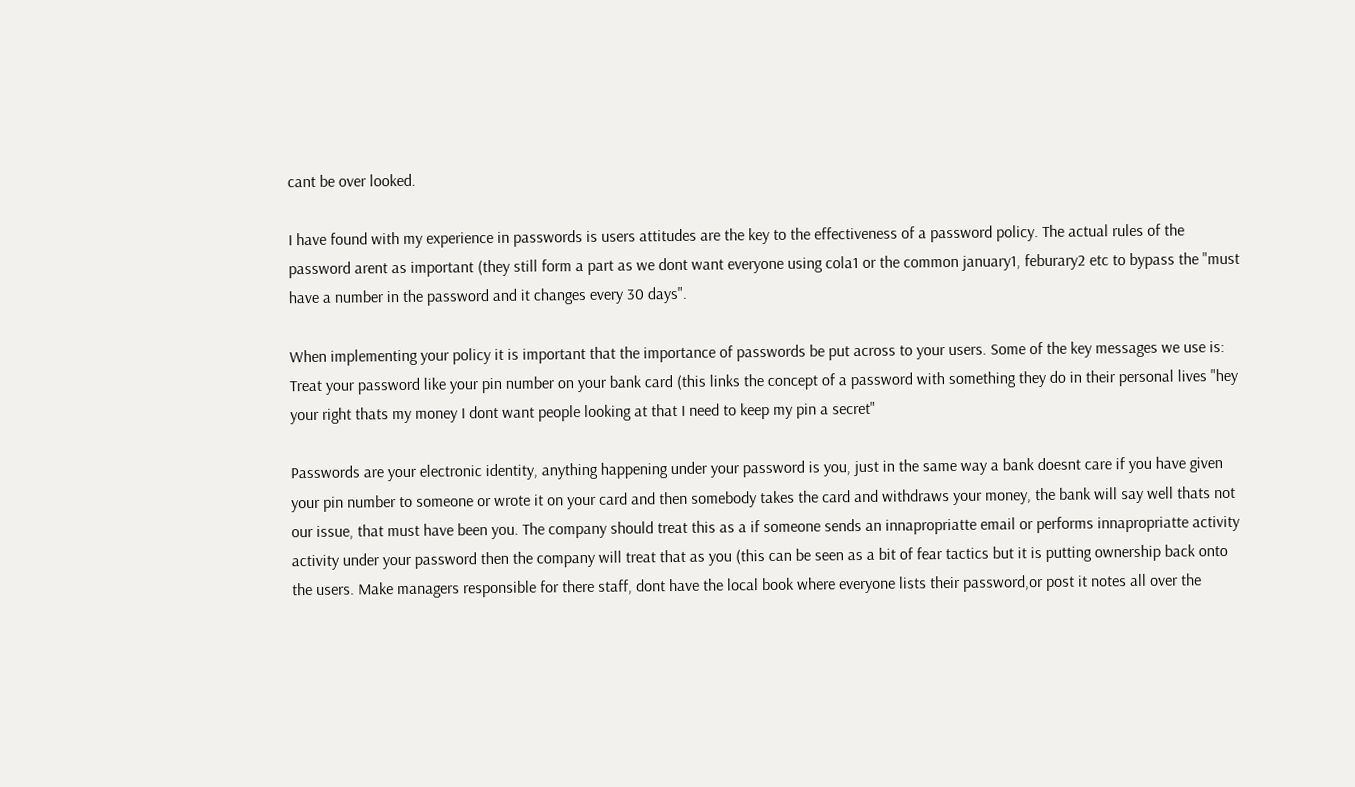cant be over looked.

I have found with my experience in passwords is users attitudes are the key to the effectiveness of a password policy. The actual rules of the password arent as important (they still form a part as we dont want everyone using cola1 or the common january1, feburary2 etc to bypass the "must have a number in the password and it changes every 30 days".

When implementing your policy it is important that the importance of passwords be put across to your users. Some of the key messages we use is: Treat your password like your pin number on your bank card (this links the concept of a password with something they do in their personal lives "hey your right thats my money I dont want people looking at that I need to keep my pin a secret"

Passwords are your electronic identity, anything happening under your password is you, just in the same way a bank doesnt care if you have given your pin number to someone or wrote it on your card and then somebody takes the card and withdraws your money, the bank will say well thats not our issue, that must have been you. The company should treat this as a if someone sends an innapropriatte email or performs innapropriatte activity activity under your password then the company will treat that as you (this can be seen as a bit of fear tactics but it is putting ownership back onto the users. Make managers responsible for there staff, dont have the local book where everyone lists their password,or post it notes all over the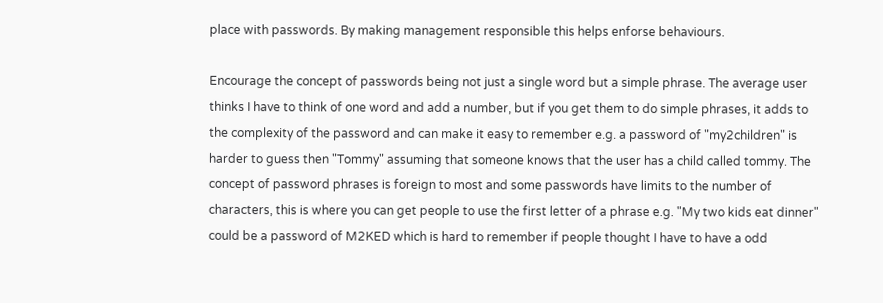place with passwords. By making management responsible this helps enforse behaviours.

Encourage the concept of passwords being not just a single word but a simple phrase. The average user thinks I have to think of one word and add a number, but if you get them to do simple phrases, it adds to the complexity of the password and can make it easy to remember e.g. a password of "my2children" is harder to guess then "Tommy" assuming that someone knows that the user has a child called tommy. The concept of password phrases is foreign to most and some passwords have limits to the number of characters, this is where you can get people to use the first letter of a phrase e.g. "My two kids eat dinner" could be a password of M2KED which is hard to remember if people thought I have to have a odd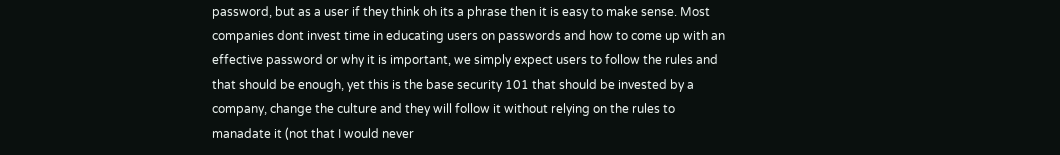password, but as a user if they think oh its a phrase then it is easy to make sense. Most companies dont invest time in educating users on passwords and how to come up with an effective password or why it is important, we simply expect users to follow the rules and that should be enough, yet this is the base security 101 that should be invested by a company, change the culture and they will follow it without relying on the rules to manadate it (not that I would never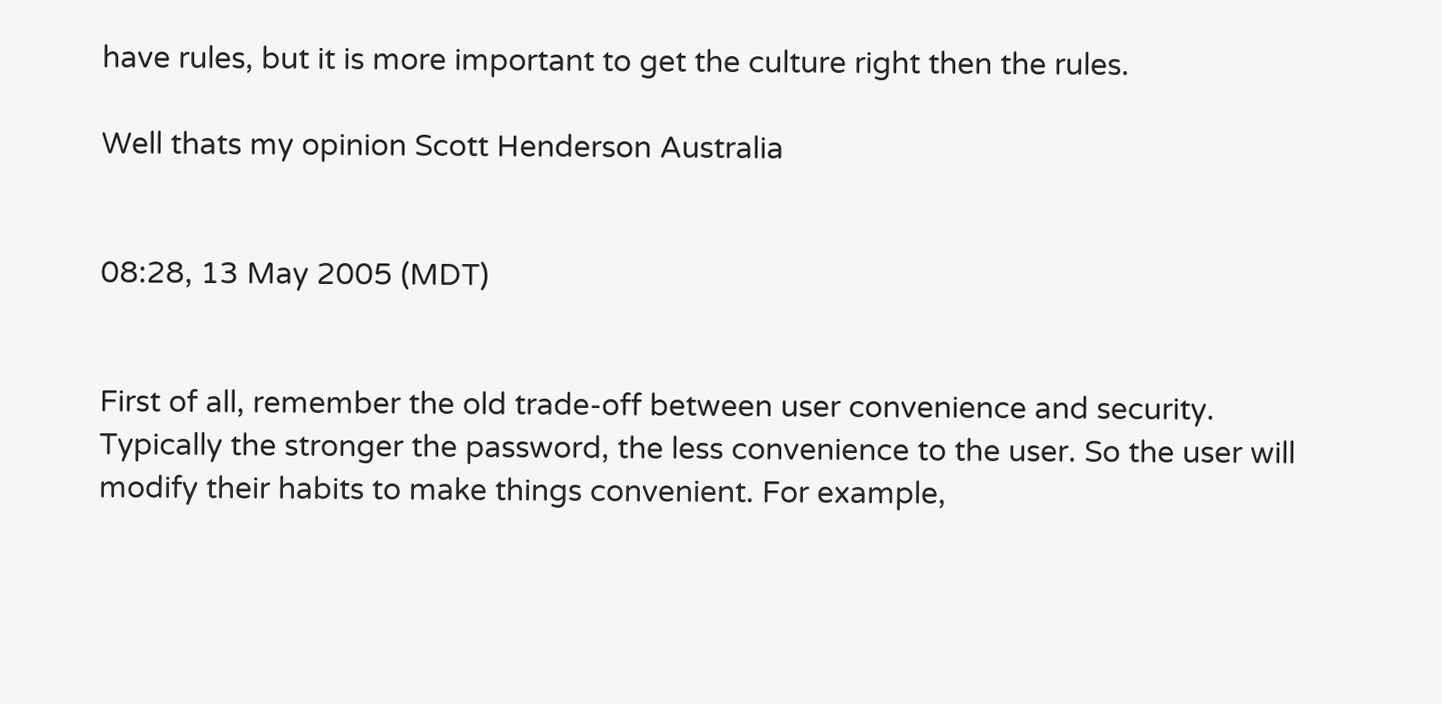have rules, but it is more important to get the culture right then the rules.

Well thats my opinion Scott Henderson Australia


08:28, 13 May 2005 (MDT)


First of all, remember the old trade-off between user convenience and security. Typically the stronger the password, the less convenience to the user. So the user will modify their habits to make things convenient. For example,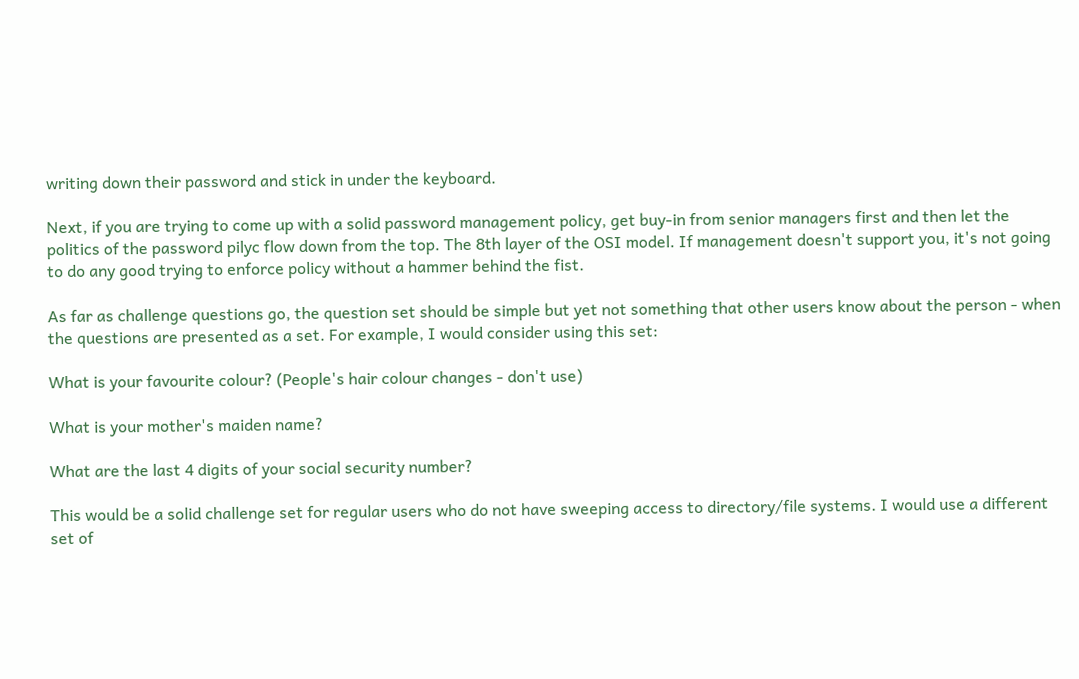writing down their password and stick in under the keyboard.

Next, if you are trying to come up with a solid password management policy, get buy-in from senior managers first and then let the politics of the password pilyc flow down from the top. The 8th layer of the OSI model. If management doesn't support you, it's not going to do any good trying to enforce policy without a hammer behind the fist.

As far as challenge questions go, the question set should be simple but yet not something that other users know about the person - when the questions are presented as a set. For example, I would consider using this set:

What is your favourite colour? (People's hair colour changes - don't use)

What is your mother's maiden name?

What are the last 4 digits of your social security number?

This would be a solid challenge set for regular users who do not have sweeping access to directory/file systems. I would use a different set of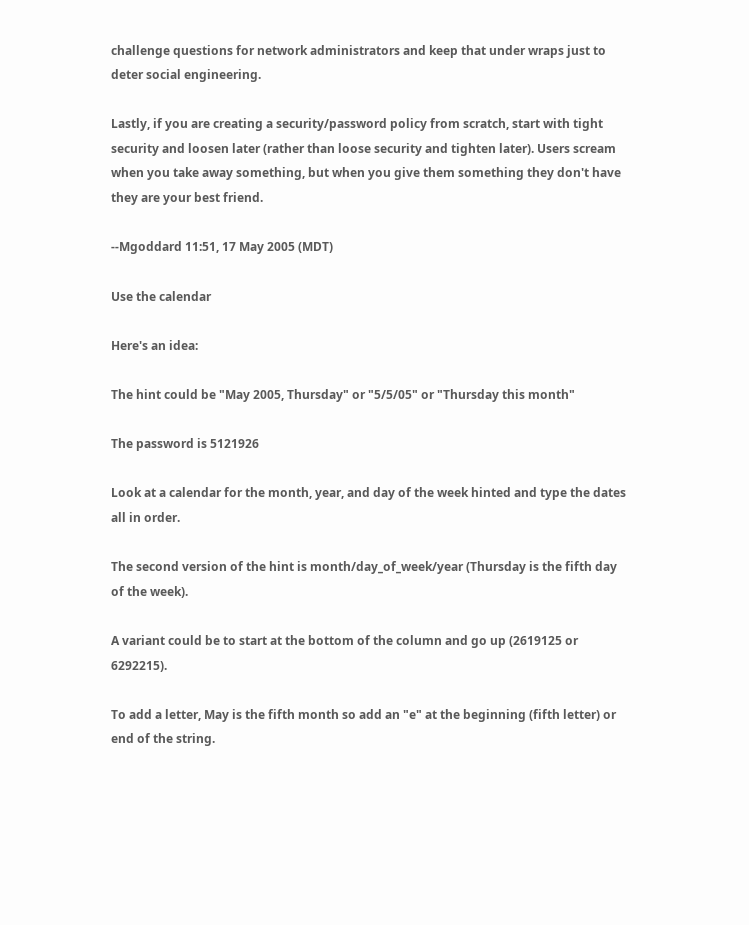challenge questions for network administrators and keep that under wraps just to deter social engineering.

Lastly, if you are creating a security/password policy from scratch, start with tight security and loosen later (rather than loose security and tighten later). Users scream when you take away something, but when you give them something they don't have they are your best friend.

--Mgoddard 11:51, 17 May 2005 (MDT)

Use the calendar

Here's an idea:

The hint could be "May 2005, Thursday" or "5/5/05" or "Thursday this month"

The password is 5121926

Look at a calendar for the month, year, and day of the week hinted and type the dates all in order.

The second version of the hint is month/day_of_week/year (Thursday is the fifth day of the week).

A variant could be to start at the bottom of the column and go up (2619125 or 6292215).

To add a letter, May is the fifth month so add an "e" at the beginning (fifth letter) or end of the string.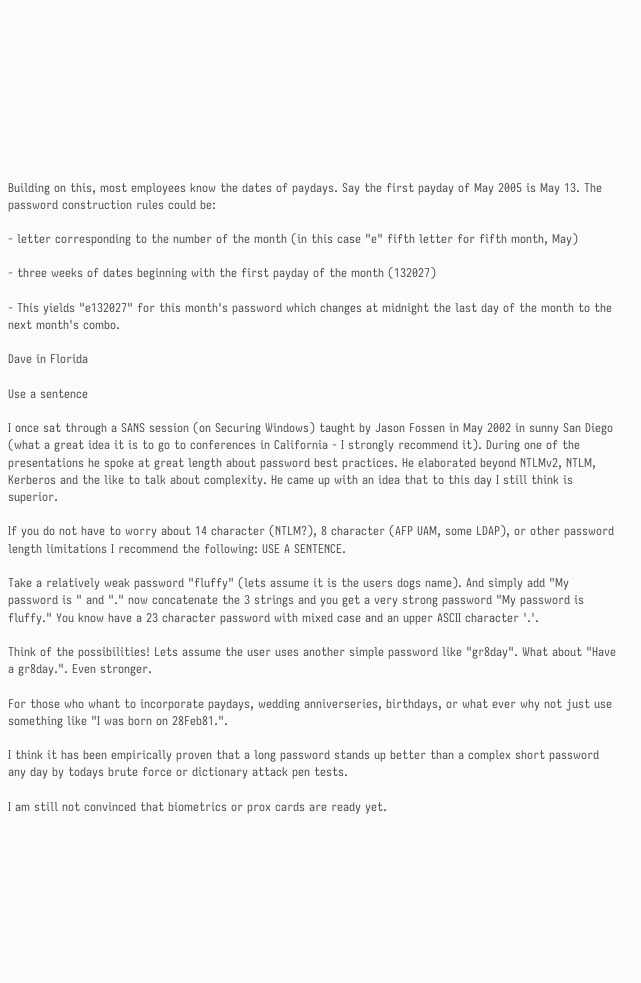Building on this, most employees know the dates of paydays. Say the first payday of May 2005 is May 13. The password construction rules could be:

- letter corresponding to the number of the month (in this case "e" fifth letter for fifth month, May)

- three weeks of dates beginning with the first payday of the month (132027)

- This yields "e132027" for this month's password which changes at midnight the last day of the month to the next month's combo.

Dave in Florida

Use a sentence

I once sat through a SANS session (on Securing Windows) taught by Jason Fossen in May 2002 in sunny San Diego (what a great idea it is to go to conferences in California - I strongly recommend it). During one of the presentations he spoke at great length about password best practices. He elaborated beyond NTLMv2, NTLM, Kerberos and the like to talk about complexity. He came up with an idea that to this day I still think is superior.

If you do not have to worry about 14 character (NTLM?), 8 character (AFP UAM, some LDAP), or other password length limitations I recommend the following: USE A SENTENCE.

Take a relatively weak password "fluffy" (lets assume it is the users dogs name). And simply add "My password is " and "." now concatenate the 3 strings and you get a very strong password "My password is fluffy." You know have a 23 character password with mixed case and an upper ASCII character '.'.

Think of the possibilities! Lets assume the user uses another simple password like "gr8day". What about "Have a gr8day.". Even stronger.

For those who whant to incorporate paydays, wedding anniverseries, birthdays, or what ever why not just use something like "I was born on 28Feb81.".

I think it has been empirically proven that a long password stands up better than a complex short password any day by todays brute force or dictionary attack pen tests.

I am still not convinced that biometrics or prox cards are ready yet.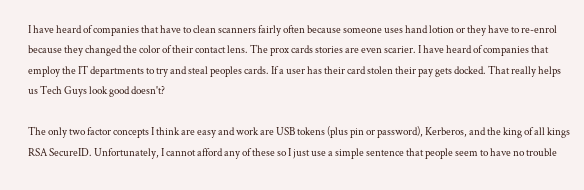I have heard of companies that have to clean scanners fairly often because someone uses hand lotion or they have to re-enrol because they changed the color of their contact lens. The prox cards stories are even scarier. I have heard of companies that employ the IT departments to try and steal peoples cards. If a user has their card stolen their pay gets docked. That really helps us Tech Guys look good doesn't?

The only two factor concepts I think are easy and work are USB tokens (plus pin or password), Kerberos, and the king of all kings RSA SecureID. Unfortunately, I cannot afford any of these so I just use a simple sentence that people seem to have no trouble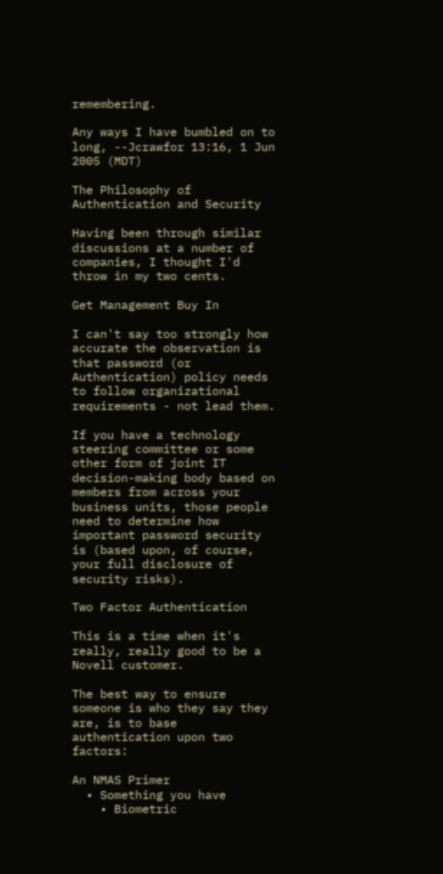remembering.

Any ways I have bumbled on to long, --Jcrawfor 13:16, 1 Jun 2005 (MDT)

The Philosophy of Authentication and Security

Having been through similar discussions at a number of companies, I thought I'd throw in my two cents.

Get Management Buy In

I can't say too strongly how accurate the observation is that password (or Authentication) policy needs to follow organizational requirements - not lead them.

If you have a technology steering committee or some other form of joint IT decision-making body based on members from across your business units, those people need to determine how important password security is (based upon, of course, your full disclosure of security risks).

Two Factor Authentication

This is a time when it's really, really good to be a Novell customer.

The best way to ensure someone is who they say they are, is to base authentication upon two factors:

An NMAS Primer
  • Something you have
    • Biometric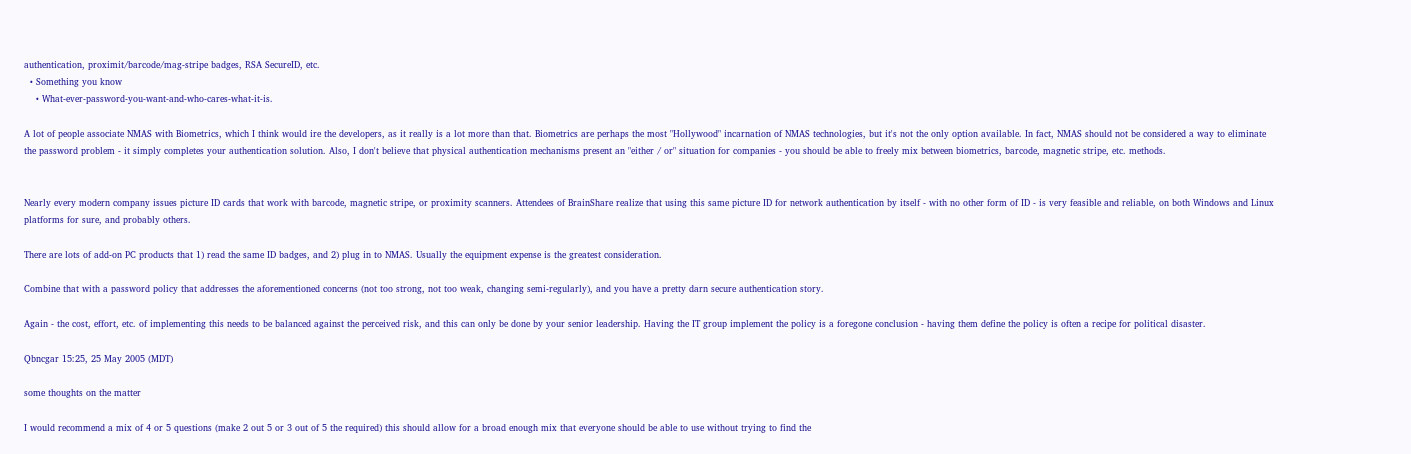authentication, proximit/barcode/mag-stripe badges, RSA SecureID, etc.
  • Something you know
    • What-ever-password-you-want-and-who-cares-what-it-is.

A lot of people associate NMAS with Biometrics, which I think would ire the developers, as it really is a lot more than that. Biometrics are perhaps the most "Hollywood" incarnation of NMAS technologies, but it's not the only option available. In fact, NMAS should not be considered a way to eliminate the password problem - it simply completes your authentication solution. Also, I don't believe that physical authentication mechanisms present an "either / or" situation for companies - you should be able to freely mix between biometrics, barcode, magnetic stripe, etc. methods.


Nearly every modern company issues picture ID cards that work with barcode, magnetic stripe, or proximity scanners. Attendees of BrainShare realize that using this same picture ID for network authentication by itself - with no other form of ID - is very feasible and reliable, on both Windows and Linux platforms for sure, and probably others.

There are lots of add-on PC products that 1) read the same ID badges, and 2) plug in to NMAS. Usually the equipment expense is the greatest consideration.

Combine that with a password policy that addresses the aforementioned concerns (not too strong, not too weak, changing semi-regularly), and you have a pretty darn secure authentication story.

Again - the cost, effort, etc. of implementing this needs to be balanced against the perceived risk, and this can only be done by your senior leadership. Having the IT group implement the policy is a foregone conclusion - having them define the policy is often a recipe for political disaster.

Qbncgar 15:25, 25 May 2005 (MDT)

some thoughts on the matter

I would recommend a mix of 4 or 5 questions (make 2 out 5 or 3 out of 5 the required) this should allow for a broad enough mix that everyone should be able to use without trying to find the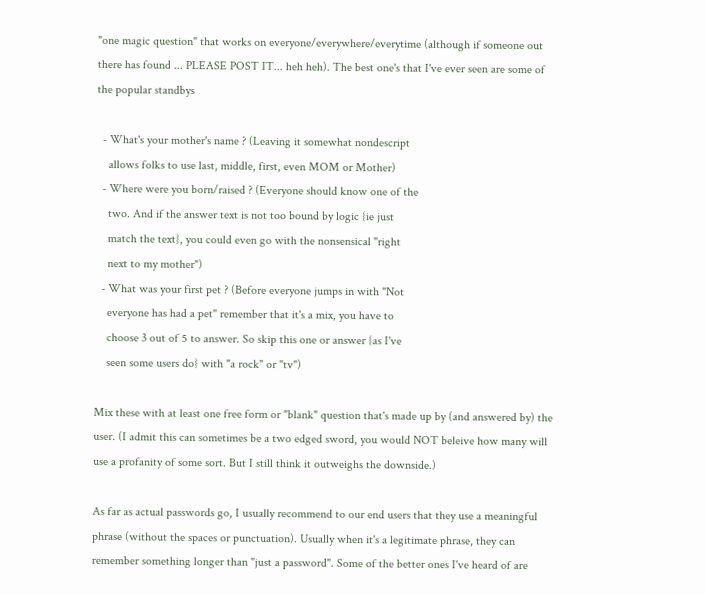"one magic question" that works on everyone/everywhere/everytime (although if someone out there has found ... PLEASE POST IT... heh heh). The best one's that I've ever seen are some of the popular standbys

  - What's your mother's name ? (Leaving it somewhat nondescript
    allows folks to use last, middle, first, even MOM or Mother)
  - Where were you born/raised ? (Everyone should know one of the
    two. And if the answer text is not too bound by logic {ie just
    match the text}, you could even go with the nonsensical "right
    next to my mother")
  - What was your first pet ? (Before everyone jumps in with "Not
    everyone has had a pet" remember that it's a mix, you have to
    choose 3 out of 5 to answer. So skip this one or answer {as I've
    seen some users do} with "a rock" or "tv")

Mix these with at least one free form or "blank" question that's made up by (and answered by) the user. (I admit this can sometimes be a two edged sword, you would NOT beleive how many will use a profanity of some sort. But I still think it outweighs the downside.)

As far as actual passwords go, I usually recommend to our end users that they use a meaningful phrase (without the spaces or punctuation). Usually when it's a legitimate phrase, they can remember something longer than "just a password". Some of the better ones I've heard of are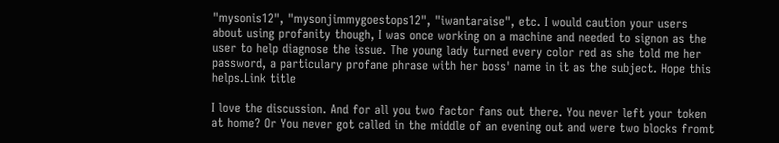"mysonis12", "mysonjimmygoestops12", "iwantaraise", etc. I would caution your users about using profanity though, I was once working on a machine and needed to signon as the user to help diagnose the issue. The young lady turned every color red as she told me her password, a particulary profane phrase with her boss' name in it as the subject. Hope this helps.Link title

I love the discussion. And for all you two factor fans out there. You never left your token at home? Or You never got called in the middle of an evening out and were two blocks fromt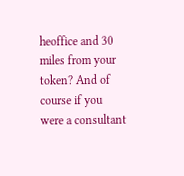heoffice and 30 miles from your token? And of course if you were a consultant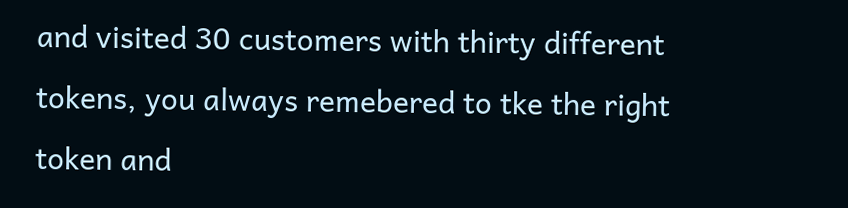and visited 30 customers with thirty different tokens, you always remebered to tke the right token and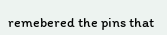remebered the pins that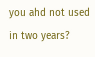you ahd not used in two years?